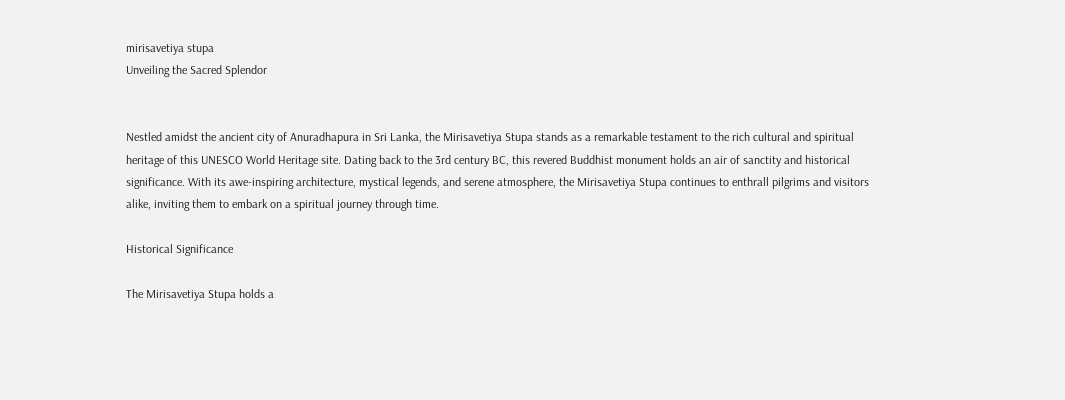mirisavetiya stupa
Unveiling the Sacred Splendor


Nestled amidst the ancient city of Anuradhapura in Sri Lanka, the Mirisavetiya Stupa stands as a remarkable testament to the rich cultural and spiritual heritage of this UNESCO World Heritage site. Dating back to the 3rd century BC, this revered Buddhist monument holds an air of sanctity and historical significance. With its awe-inspiring architecture, mystical legends, and serene atmosphere, the Mirisavetiya Stupa continues to enthrall pilgrims and visitors alike, inviting them to embark on a spiritual journey through time.

Historical Significance

The Mirisavetiya Stupa holds a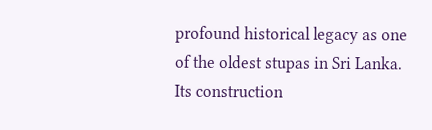profound historical legacy as one of the oldest stupas in Sri Lanka. Its construction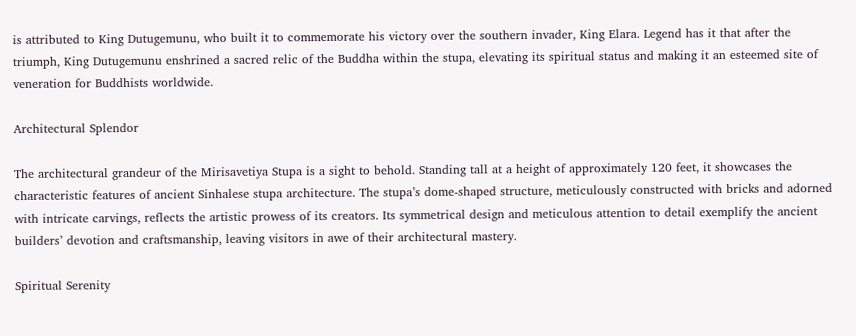is attributed to King Dutugemunu, who built it to commemorate his victory over the southern invader, King Elara. Legend has it that after the triumph, King Dutugemunu enshrined a sacred relic of the Buddha within the stupa, elevating its spiritual status and making it an esteemed site of veneration for Buddhists worldwide.

Architectural Splendor

The architectural grandeur of the Mirisavetiya Stupa is a sight to behold. Standing tall at a height of approximately 120 feet, it showcases the characteristic features of ancient Sinhalese stupa architecture. The stupa’s dome-shaped structure, meticulously constructed with bricks and adorned with intricate carvings, reflects the artistic prowess of its creators. Its symmetrical design and meticulous attention to detail exemplify the ancient builders’ devotion and craftsmanship, leaving visitors in awe of their architectural mastery.

Spiritual Serenity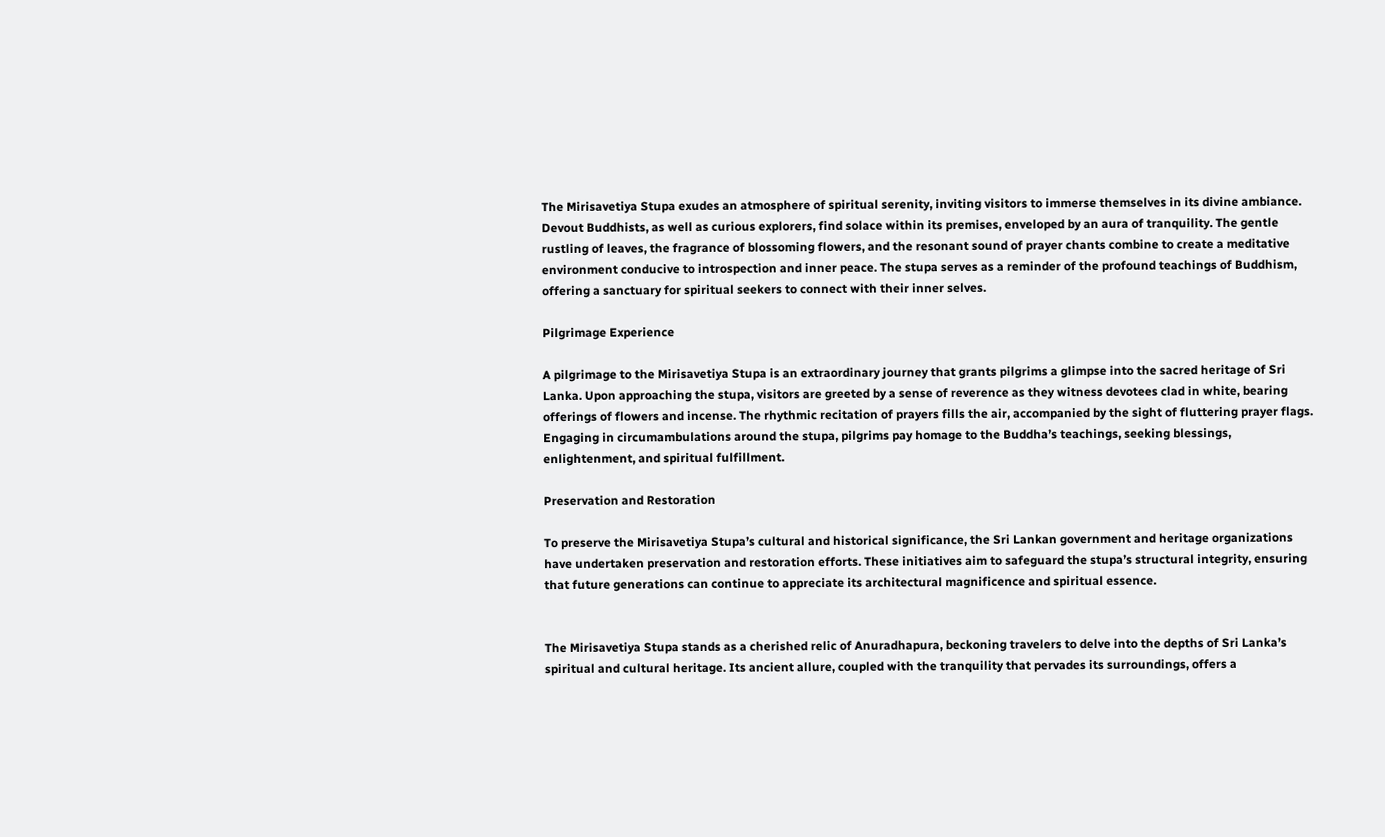The Mirisavetiya Stupa exudes an atmosphere of spiritual serenity, inviting visitors to immerse themselves in its divine ambiance. Devout Buddhists, as well as curious explorers, find solace within its premises, enveloped by an aura of tranquility. The gentle rustling of leaves, the fragrance of blossoming flowers, and the resonant sound of prayer chants combine to create a meditative environment conducive to introspection and inner peace. The stupa serves as a reminder of the profound teachings of Buddhism, offering a sanctuary for spiritual seekers to connect with their inner selves.

Pilgrimage Experience

A pilgrimage to the Mirisavetiya Stupa is an extraordinary journey that grants pilgrims a glimpse into the sacred heritage of Sri Lanka. Upon approaching the stupa, visitors are greeted by a sense of reverence as they witness devotees clad in white, bearing offerings of flowers and incense. The rhythmic recitation of prayers fills the air, accompanied by the sight of fluttering prayer flags. Engaging in circumambulations around the stupa, pilgrims pay homage to the Buddha’s teachings, seeking blessings, enlightenment, and spiritual fulfillment.

Preservation and Restoration

To preserve the Mirisavetiya Stupa’s cultural and historical significance, the Sri Lankan government and heritage organizations have undertaken preservation and restoration efforts. These initiatives aim to safeguard the stupa’s structural integrity, ensuring that future generations can continue to appreciate its architectural magnificence and spiritual essence.


The Mirisavetiya Stupa stands as a cherished relic of Anuradhapura, beckoning travelers to delve into the depths of Sri Lanka’s spiritual and cultural heritage. Its ancient allure, coupled with the tranquility that pervades its surroundings, offers a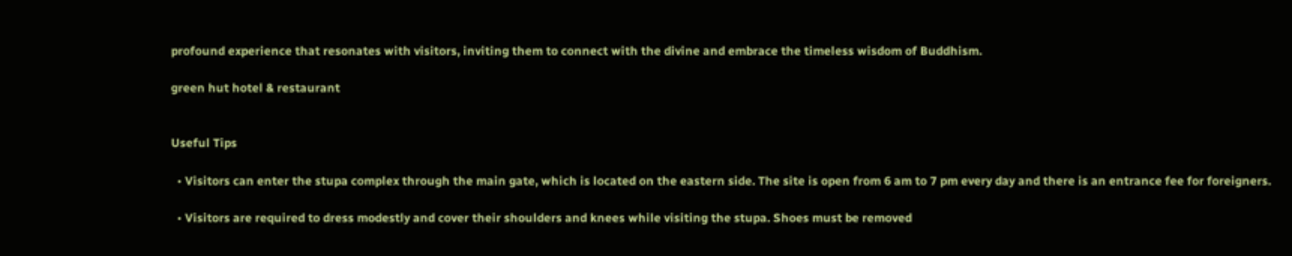profound experience that resonates with visitors, inviting them to connect with the divine and embrace the timeless wisdom of Buddhism.

green hut hotel & restaurant


Useful Tips

  • Visitors can enter the stupa complex through the main gate, which is located on the eastern side. The site is open from 6 am to 7 pm every day and there is an entrance fee for foreigners.

  • Visitors are required to dress modestly and cover their shoulders and knees while visiting the stupa. Shoes must be removed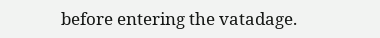before entering the vatadage.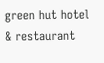green hut hotel & restaurant